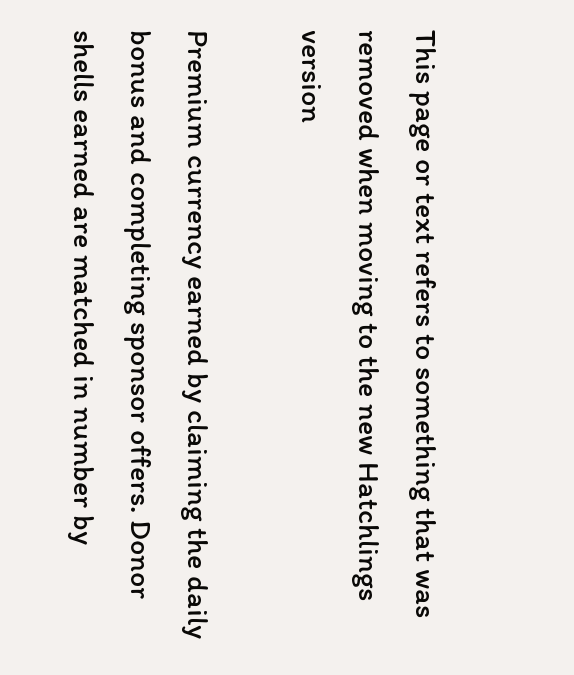This page or text refers to something that was removed when moving to the new Hatchlings version

Premium currency earned by claiming the daily bonus and completing sponsor offers. Donor shells earned are matched in number by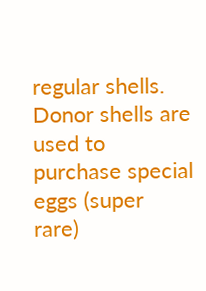regular shells. Donor shells are used to purchase special eggs (super rare)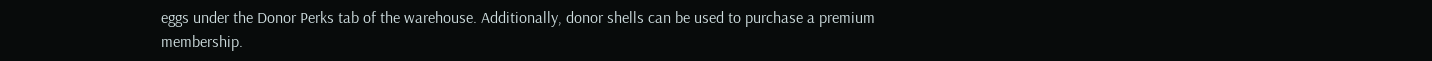eggs under the Donor Perks tab of the warehouse. Additionally, donor shells can be used to purchase a premium membership.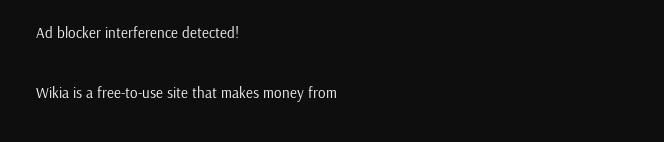Ad blocker interference detected!

Wikia is a free-to-use site that makes money from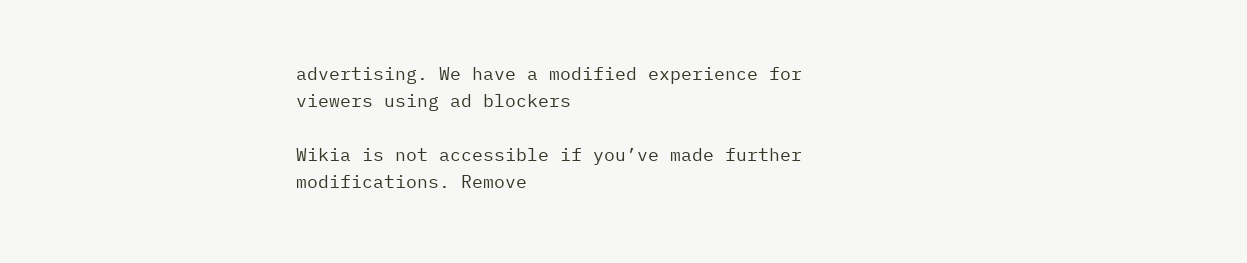advertising. We have a modified experience for viewers using ad blockers

Wikia is not accessible if you’ve made further modifications. Remove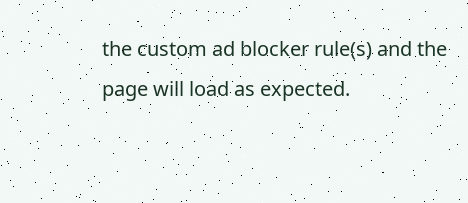the custom ad blocker rule(s) and the page will load as expected.